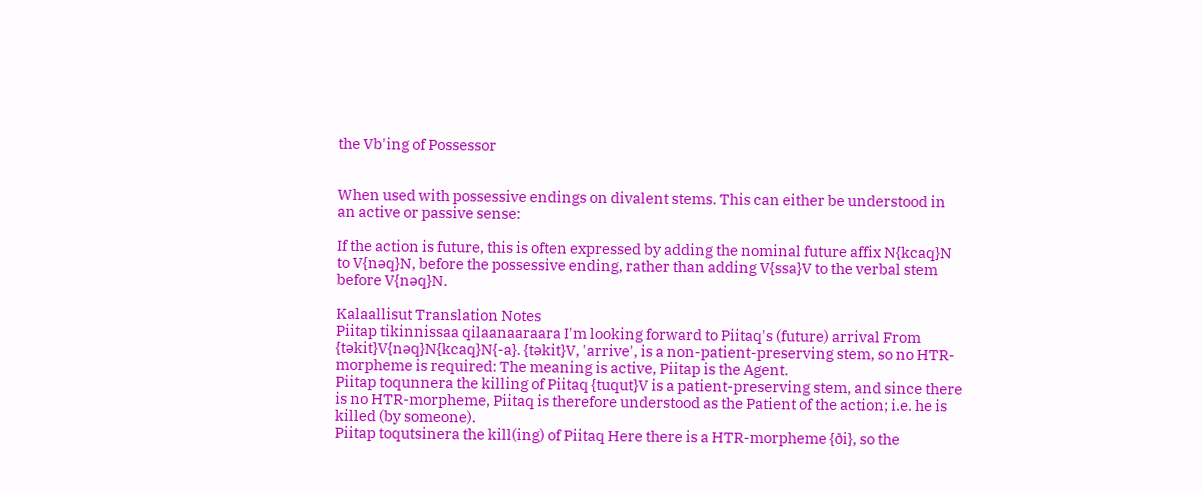the Vb'ing of Possessor


When used with possessive endings on divalent stems. This can either be understood in an active or passive sense:

If the action is future, this is often expressed by adding the nominal future affix N{kcaq}N to V{nəq}N, before the possessive ending, rather than adding V{ssa}V to the verbal stem before V{nəq}N.

Kalaallisut Translation Notes
Piitap tikinnissaa qilaanaaraara I'm looking forward to Piitaq's (future) arrival From {təkit}V{nəq}N{kcaq}N{-a}. {təkit}V, 'arrive', is a non-patient-preserving stem, so no HTR-morpheme is required: The meaning is active, Piitap is the Agent.
Piitap toqunnera the killing of Piitaq {tuqut}V is a patient-preserving stem, and since there is no HTR-morpheme, Piitaq is therefore understood as the Patient of the action; i.e. he is killed (by someone).
Piitap toqutsinera the kill(ing) of Piitaq Here there is a HTR-morpheme {ði}, so the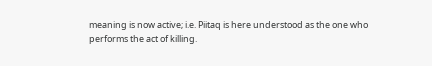meaning is now active; i.e. Piitaq is here understood as the one who performs the act of killing.